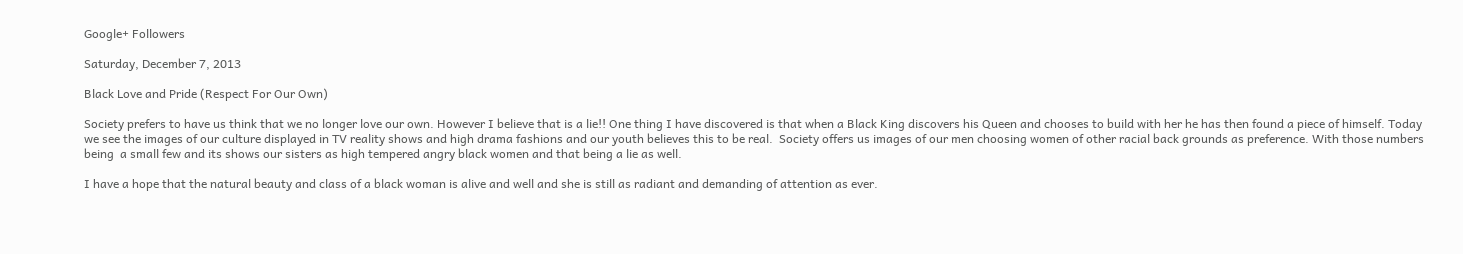Google+ Followers

Saturday, December 7, 2013

Black Love and Pride (Respect For Our Own)

Society prefers to have us think that we no longer love our own. However I believe that is a lie!! One thing I have discovered is that when a Black King discovers his Queen and chooses to build with her he has then found a piece of himself. Today we see the images of our culture displayed in TV reality shows and high drama fashions and our youth believes this to be real.  Society offers us images of our men choosing women of other racial back grounds as preference. With those numbers being  a small few and its shows our sisters as high tempered angry black women and that being a lie as well.

I have a hope that the natural beauty and class of a black woman is alive and well and she is still as radiant and demanding of attention as ever.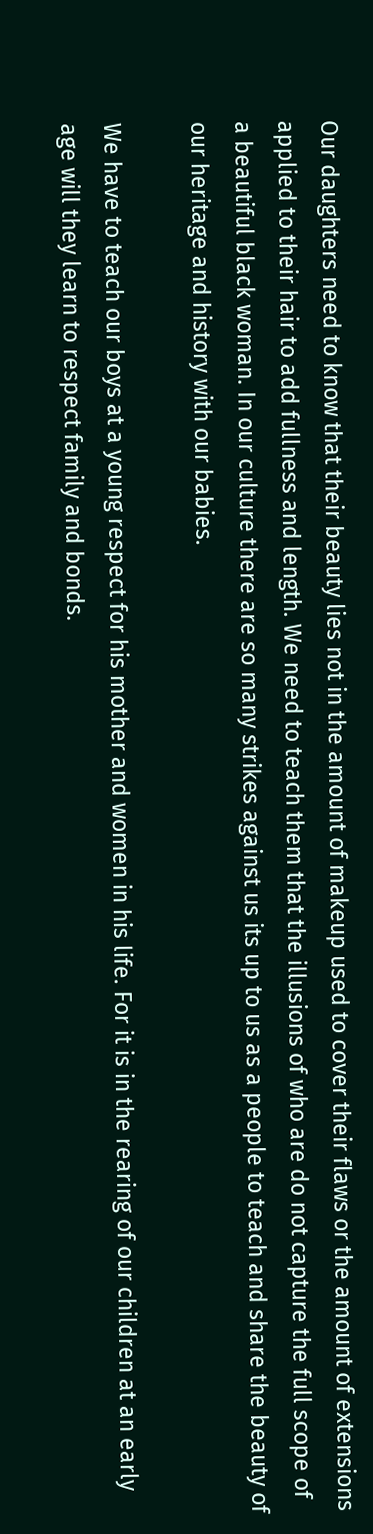Our daughters need to know that their beauty lies not in the amount of makeup used to cover their flaws or the amount of extensions applied to their hair to add fullness and length. We need to teach them that the illusions of who are do not capture the full scope of a beautiful black woman. In our culture there are so many strikes against us its up to us as a people to teach and share the beauty of our heritage and history with our babies.

We have to teach our boys at a young respect for his mother and women in his life. For it is in the rearing of our children at an early age will they learn to respect family and bonds.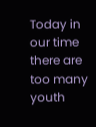Today in our time there are too many youth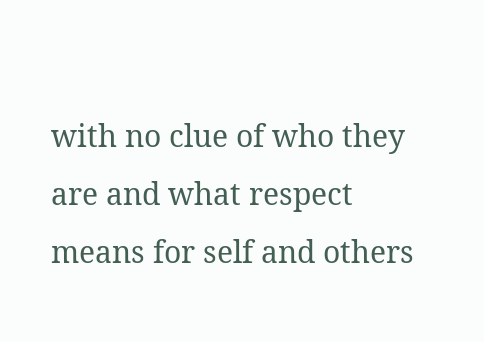with no clue of who they are and what respect means for self and others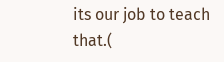its our job to teach that.(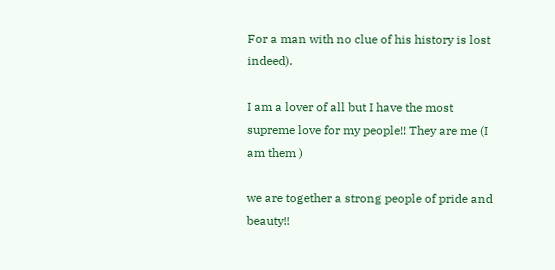For a man with no clue of his history is lost indeed).

I am a lover of all but I have the most supreme love for my people!! They are me (I am them )

we are together a strong people of pride and beauty!!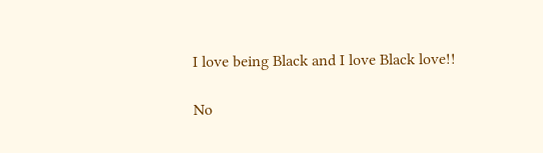I love being Black and I love Black love!!

No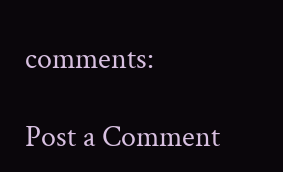comments:

Post a Comment